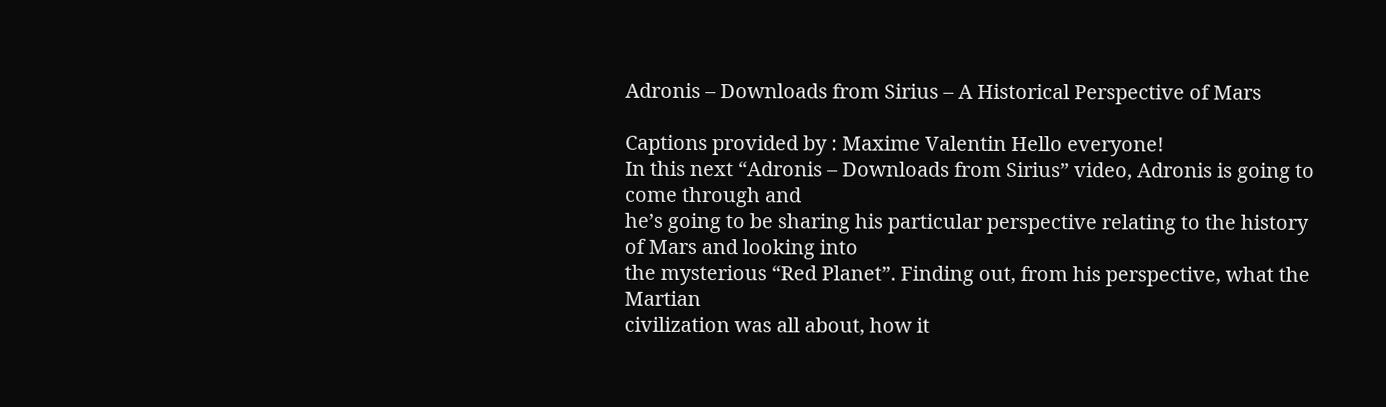Adronis – Downloads from Sirius – A Historical Perspective of Mars

Captions provided by : Maxime Valentin Hello everyone!
In this next “Adronis – Downloads from Sirius” video, Adronis is going to come through and
he’s going to be sharing his particular perspective relating to the history of Mars and looking into
the mysterious “Red Planet”. Finding out, from his perspective, what the Martian
civilization was all about, how it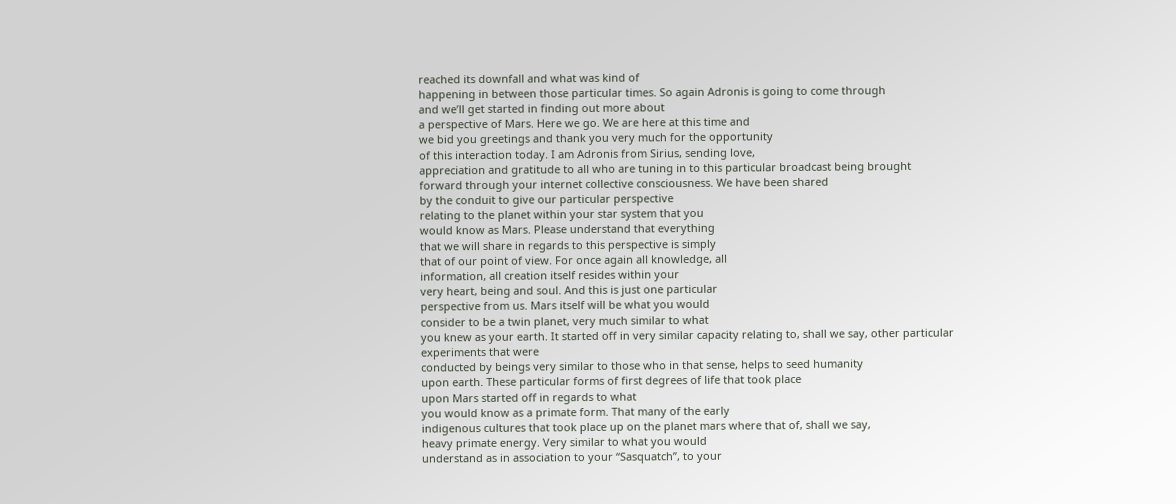reached its downfall and what was kind of
happening in between those particular times. So again Adronis is going to come through
and we’ll get started in finding out more about
a perspective of Mars. Here we go. We are here at this time and
we bid you greetings and thank you very much for the opportunity
of this interaction today. I am Adronis from Sirius, sending love,
appreciation and gratitude to all who are tuning in to this particular broadcast being brought
forward through your internet collective consciousness. We have been shared
by the conduit to give our particular perspective
relating to the planet within your star system that you
would know as Mars. Please understand that everything
that we will share in regards to this perspective is simply
that of our point of view. For once again all knowledge, all
information, all creation itself resides within your
very heart, being and soul. And this is just one particular
perspective from us. Mars itself will be what you would
consider to be a twin planet, very much similar to what
you knew as your earth. It started off in very similar capacity relating to, shall we say, other particular experiments that were
conducted by beings very similar to those who in that sense, helps to seed humanity
upon earth. These particular forms of first degrees of life that took place
upon Mars started off in regards to what
you would know as a primate form. That many of the early
indigenous cultures that took place up on the planet mars where that of, shall we say,
heavy primate energy. Very similar to what you would
understand as in association to your “Sasquatch”, to your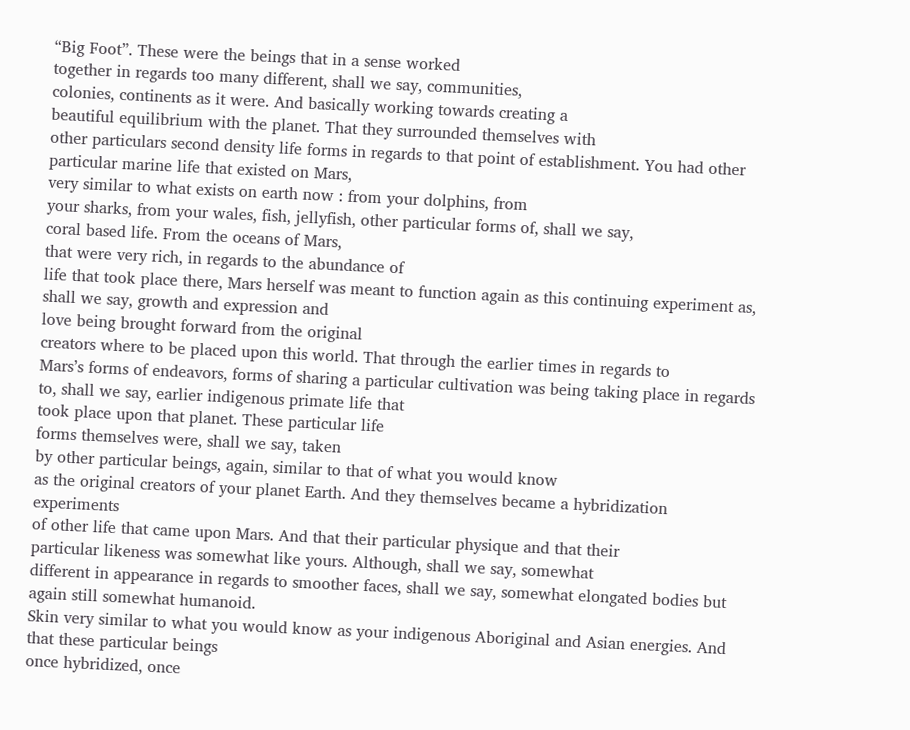“Big Foot”. These were the beings that in a sense worked
together in regards too many different, shall we say, communities,
colonies, continents as it were. And basically working towards creating a
beautiful equilibrium with the planet. That they surrounded themselves with
other particulars second density life forms in regards to that point of establishment. You had other particular marine life that existed on Mars,
very similar to what exists on earth now : from your dolphins, from
your sharks, from your wales, fish, jellyfish, other particular forms of, shall we say,
coral based life. From the oceans of Mars,
that were very rich, in regards to the abundance of
life that took place there, Mars herself was meant to function again as this continuing experiment as, shall we say, growth and expression and
love being brought forward from the original
creators where to be placed upon this world. That through the earlier times in regards to
Mars’s forms of endeavors, forms of sharing a particular cultivation was being taking place in regards to, shall we say, earlier indigenous primate life that
took place upon that planet. These particular life
forms themselves were, shall we say, taken
by other particular beings, again, similar to that of what you would know
as the original creators of your planet Earth. And they themselves became a hybridization experiments
of other life that came upon Mars. And that their particular physique and that their
particular likeness was somewhat like yours. Although, shall we say, somewhat
different in appearance in regards to smoother faces, shall we say, somewhat elongated bodies but again still somewhat humanoid.
Skin very similar to what you would know as your indigenous Aboriginal and Asian energies. And that these particular beings
once hybridized, once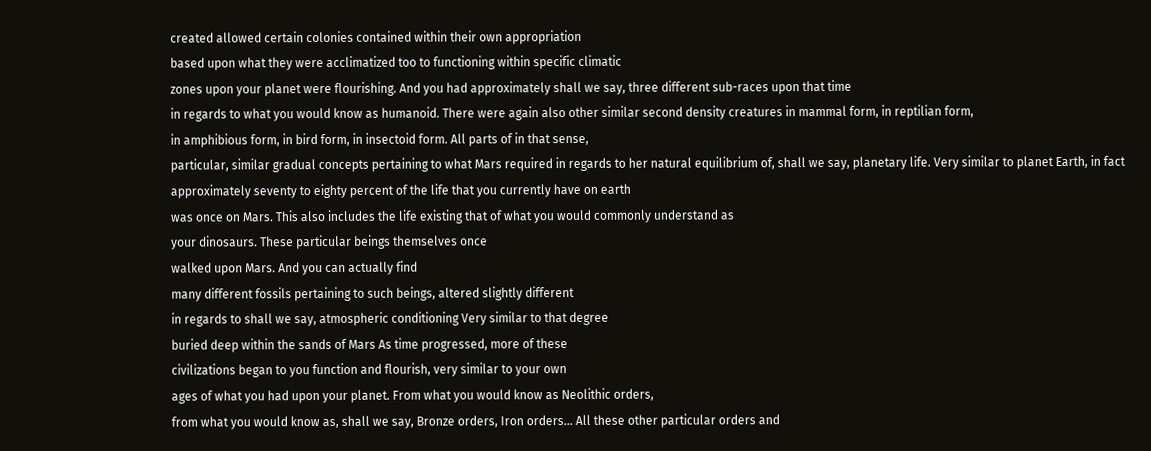created allowed certain colonies contained within their own appropriation
based upon what they were acclimatized too to functioning within specific climatic
zones upon your planet were flourishing. And you had approximately shall we say, three different sub-races upon that time
in regards to what you would know as humanoid. There were again also other similar second density creatures in mammal form, in reptilian form,
in amphibious form, in bird form, in insectoid form. All parts of in that sense,
particular, similar gradual concepts pertaining to what Mars required in regards to her natural equilibrium of, shall we say, planetary life. Very similar to planet Earth, in fact approximately seventy to eighty percent of the life that you currently have on earth
was once on Mars. This also includes the life existing that of what you would commonly understand as
your dinosaurs. These particular beings themselves once
walked upon Mars. And you can actually find
many different fossils pertaining to such beings, altered slightly different
in regards to shall we say, atmospheric conditioning Very similar to that degree
buried deep within the sands of Mars As time progressed, more of these
civilizations began to you function and flourish, very similar to your own
ages of what you had upon your planet. From what you would know as Neolithic orders,
from what you would know as, shall we say, Bronze orders, Iron orders… All these other particular orders and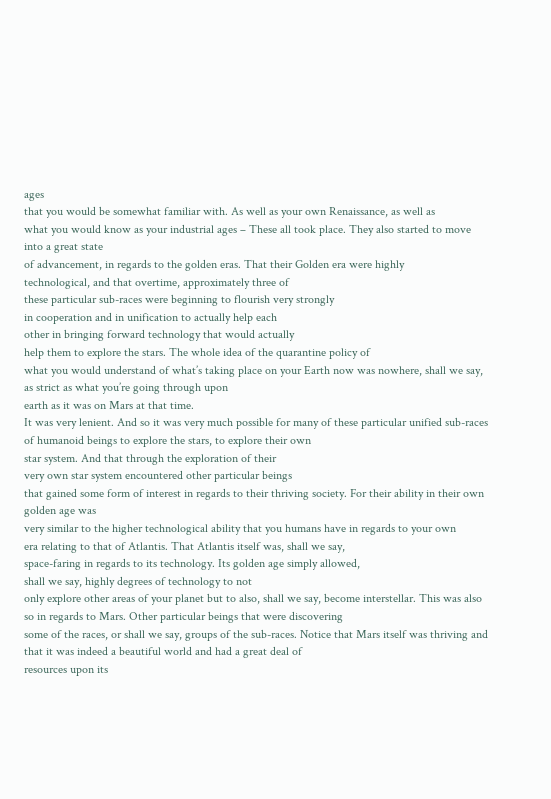ages
that you would be somewhat familiar with. As well as your own Renaissance, as well as
what you would know as your industrial ages – These all took place. They also started to move into a great state
of advancement, in regards to the golden eras. That their Golden era were highly
technological, and that overtime, approximately three of
these particular sub-races were beginning to flourish very strongly
in cooperation and in unification to actually help each
other in bringing forward technology that would actually
help them to explore the stars. The whole idea of the quarantine policy of
what you would understand of what’s taking place on your Earth now was nowhere, shall we say, as strict as what you’re going through upon
earth as it was on Mars at that time.
It was very lenient. And so it was very much possible for many of these particular unified sub-races
of humanoid beings to explore the stars, to explore their own
star system. And that through the exploration of their
very own star system encountered other particular beings
that gained some form of interest in regards to their thriving society. For their ability in their own golden age was
very similar to the higher technological ability that you humans have in regards to your own
era relating to that of Atlantis. That Atlantis itself was, shall we say,
space-faring in regards to its technology. Its golden age simply allowed,
shall we say, highly degrees of technology to not
only explore other areas of your planet but to also, shall we say, become interstellar. This was also so in regards to Mars. Other particular beings that were discovering
some of the races, or shall we say, groups of the sub-races. Notice that Mars itself was thriving and
that it was indeed a beautiful world and had a great deal of
resources upon its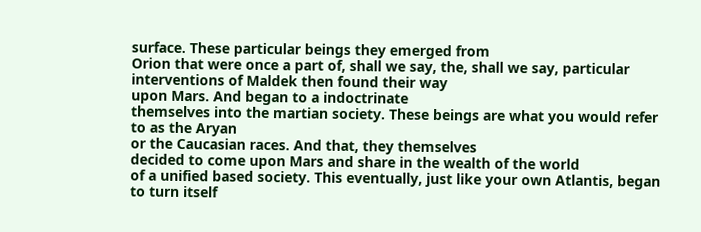surface. These particular beings they emerged from
Orion that were once a part of, shall we say, the, shall we say, particular interventions of Maldek then found their way
upon Mars. And began to a indoctrinate
themselves into the martian society. These beings are what you would refer to as the Aryan
or the Caucasian races. And that, they themselves
decided to come upon Mars and share in the wealth of the world
of a unified based society. This eventually, just like your own Atlantis, began to turn itself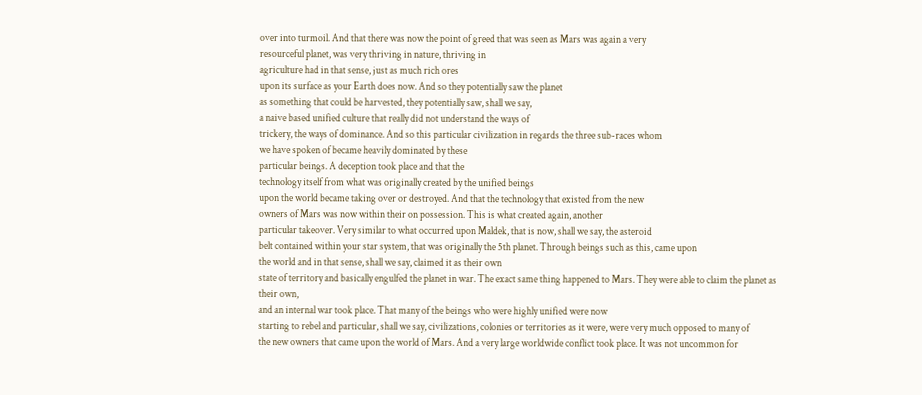over into turmoil. And that there was now the point of greed that was seen as Mars was again a very
resourceful planet, was very thriving in nature, thriving in
agriculture had in that sense, just as much rich ores
upon its surface as your Earth does now. And so they potentially saw the planet
as something that could be harvested, they potentially saw, shall we say,
a naive based unified culture that really did not understand the ways of
trickery, the ways of dominance. And so this particular civilization in regards the three sub-races whom
we have spoken of became heavily dominated by these
particular beings. A deception took place and that the
technology itself from what was originally created by the unified beings
upon the world became taking over or destroyed. And that the technology that existed from the new
owners of Mars was now within their on possession. This is what created again, another
particular takeover. Very similar to what occurred upon Maldek, that is now, shall we say, the asteroid
belt contained within your star system, that was originally the 5th planet. Through beings such as this, came upon
the world and in that sense, shall we say, claimed it as their own
state of territory and basically engulfed the planet in war. The exact same thing happened to Mars. They were able to claim the planet as their own,
and an internal war took place. That many of the beings who were highly unified were now
starting to rebel and particular, shall we say, civilizations, colonies or territories as it were, were very much opposed to many of
the new owners that came upon the world of Mars. And a very large worldwide conflict took place. It was not uncommon for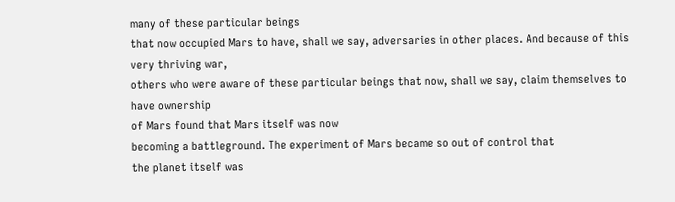many of these particular beings
that now occupied Mars to have, shall we say, adversaries in other places. And because of this very thriving war,
others who were aware of these particular beings that now, shall we say, claim themselves to have ownership
of Mars found that Mars itself was now
becoming a battleground. The experiment of Mars became so out of control that
the planet itself was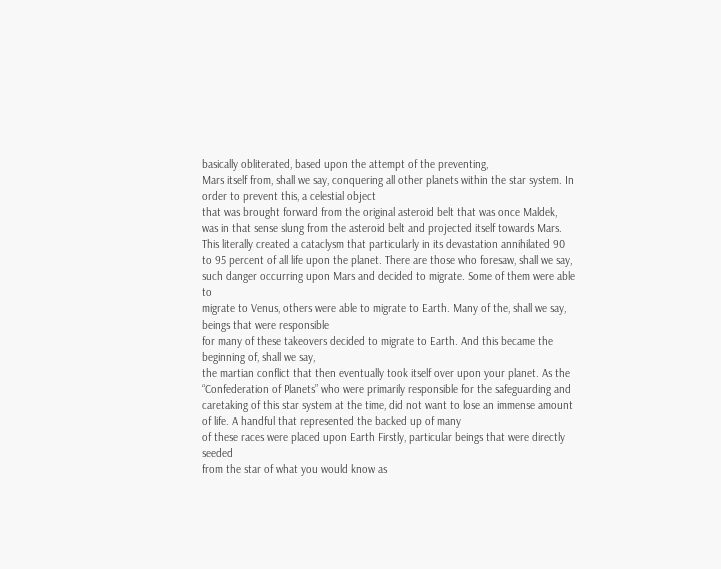basically obliterated, based upon the attempt of the preventing,
Mars itself from, shall we say, conquering all other planets within the star system. In order to prevent this, a celestial object
that was brought forward from the original asteroid belt that was once Maldek,
was in that sense slung from the asteroid belt and projected itself towards Mars. This literally created a cataclysm that particularly in its devastation annihilated 90 to 95 percent of all life upon the planet. There are those who foresaw, shall we say,
such danger occurring upon Mars and decided to migrate. Some of them were able to
migrate to Venus, others were able to migrate to Earth. Many of the, shall we say, beings that were responsible
for many of these takeovers decided to migrate to Earth. And this became the beginning of, shall we say,
the martian conflict that then eventually took itself over upon your planet. As the “Confederation of Planets” who were primarily responsible for the safeguarding and
caretaking of this star system at the time, did not want to lose an immense amount
of life. A handful that represented the backed up of many
of these races were placed upon Earth Firstly, particular beings that were directly seeded
from the star of what you would know as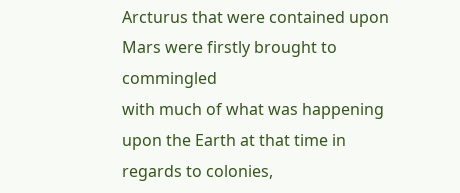Arcturus that were contained upon Mars were firstly brought to commingled
with much of what was happening upon the Earth at that time in regards to colonies,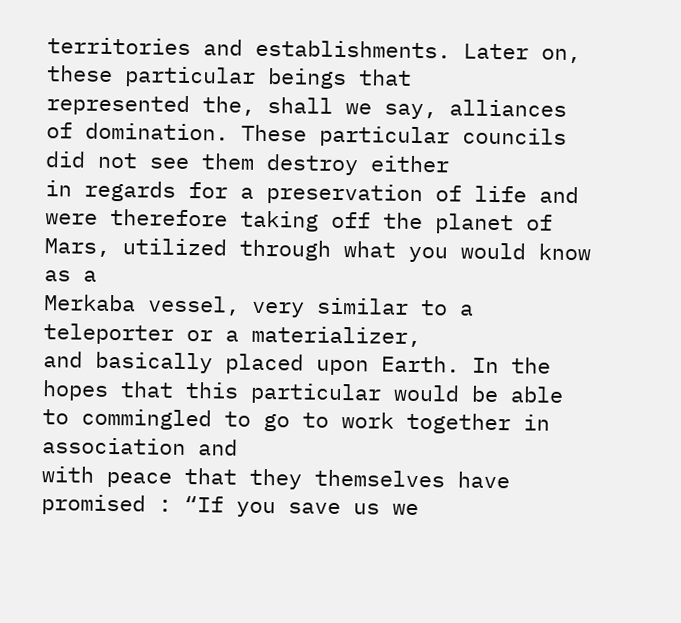territories and establishments. Later on, these particular beings that
represented the, shall we say, alliances of domination. These particular councils did not see them destroy either
in regards for a preservation of life and were therefore taking off the planet of Mars, utilized through what you would know as a
Merkaba vessel, very similar to a teleporter or a materializer,
and basically placed upon Earth. In the hopes that this particular would be able
to commingled to go to work together in association and
with peace that they themselves have promised : “If you save us we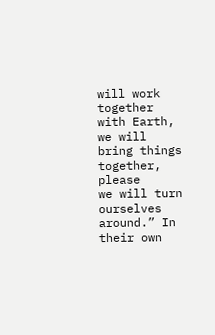will work together with Earth, we will bring things together, please
we will turn ourselves around.” In their own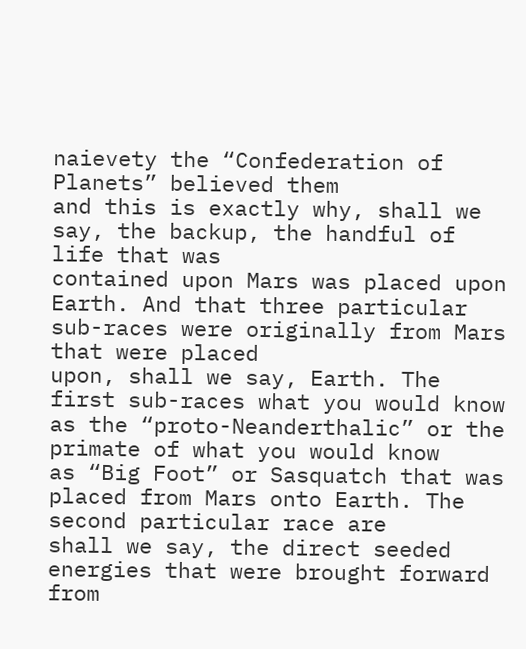naievety the “Confederation of Planets” believed them
and this is exactly why, shall we say, the backup, the handful of life that was
contained upon Mars was placed upon Earth. And that three particular sub-races were originally from Mars that were placed
upon, shall we say, Earth. The first sub-races what you would know as the “proto-Neanderthalic” or the primate of what you would know
as “Big Foot” or Sasquatch that was placed from Mars onto Earth. The second particular race are
shall we say, the direct seeded energies that were brought forward from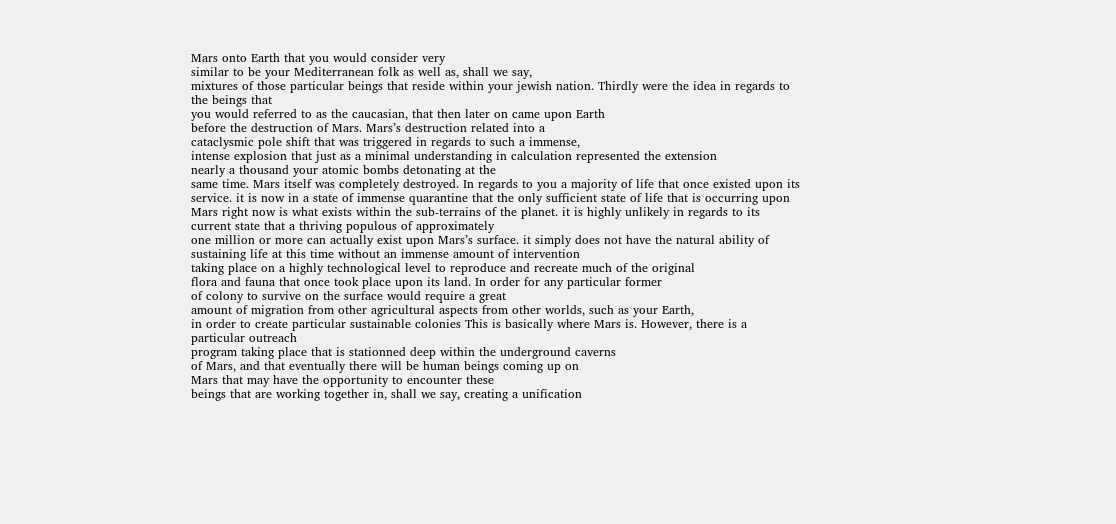Mars onto Earth that you would consider very
similar to be your Mediterranean folk as well as, shall we say,
mixtures of those particular beings that reside within your jewish nation. Thirdly were the idea in regards to the beings that
you would referred to as the caucasian, that then later on came upon Earth
before the destruction of Mars. Mars’s destruction related into a
cataclysmic pole shift that was triggered in regards to such a immense,
intense explosion that just as a minimal understanding in calculation represented the extension
nearly a thousand your atomic bombs detonating at the
same time. Mars itself was completely destroyed. In regards to you a majority of life that once existed upon its service. it is now in a state of immense quarantine that the only sufficient state of life that is occurring upon Mars right now is what exists within the sub-terrains of the planet. it is highly unlikely in regards to its
current state that a thriving populous of approximately
one million or more can actually exist upon Mars’s surface. it simply does not have the natural ability of sustaining life at this time without an immense amount of intervention
taking place on a highly technological level to reproduce and recreate much of the original
flora and fauna that once took place upon its land. In order for any particular former
of colony to survive on the surface would require a great
amount of migration from other agricultural aspects from other worlds, such as your Earth,
in order to create particular sustainable colonies This is basically where Mars is. However, there is a particular outreach
program taking place that is stationned deep within the underground caverns
of Mars, and that eventually there will be human beings coming up on
Mars that may have the opportunity to encounter these
beings that are working together in, shall we say, creating a unification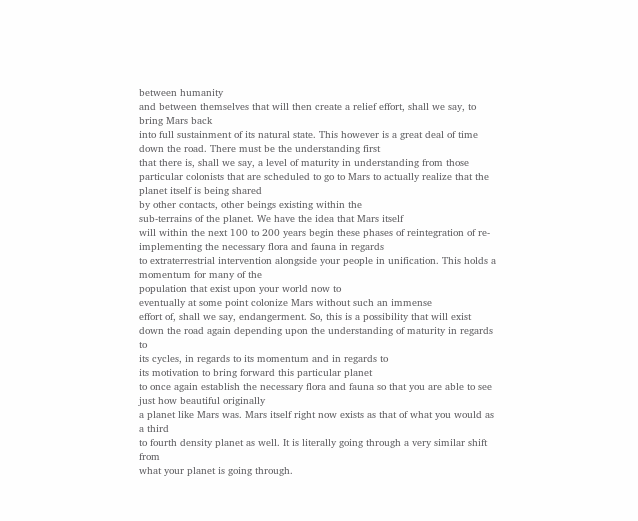between humanity
and between themselves that will then create a relief effort, shall we say, to bring Mars back
into full sustainment of its natural state. This however is a great deal of time
down the road. There must be the understanding first
that there is, shall we say, a level of maturity in understanding from those
particular colonists that are scheduled to go to Mars to actually realize that the planet itself is being shared
by other contacts, other beings existing within the
sub-terrains of the planet. We have the idea that Mars itself
will within the next 100 to 200 years begin these phases of reintegration of re-implementing the necessary flora and fauna in regards
to extraterrestrial intervention alongside your people in unification. This holds a momentum for many of the
population that exist upon your world now to
eventually at some point colonize Mars without such an immense
effort of, shall we say, endangerment. So, this is a possibility that will exist
down the road again depending upon the understanding of maturity in regards to
its cycles, in regards to its momentum and in regards to
its motivation to bring forward this particular planet
to once again establish the necessary flora and fauna so that you are able to see just how beautiful originally
a planet like Mars was. Mars itself right now exists as that of what you would as a third
to fourth density planet as well. It is literally going through a very similar shift from
what your planet is going through.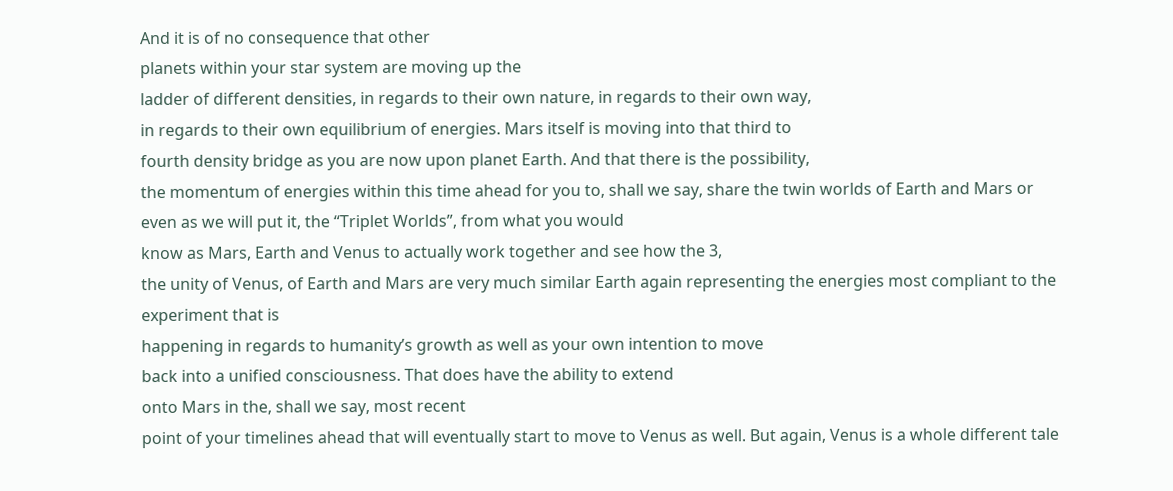And it is of no consequence that other
planets within your star system are moving up the
ladder of different densities, in regards to their own nature, in regards to their own way,
in regards to their own equilibrium of energies. Mars itself is moving into that third to
fourth density bridge as you are now upon planet Earth. And that there is the possibility,
the momentum of energies within this time ahead for you to, shall we say, share the twin worlds of Earth and Mars or even as we will put it, the “Triplet Worlds”, from what you would
know as Mars, Earth and Venus to actually work together and see how the 3,
the unity of Venus, of Earth and Mars are very much similar Earth again representing the energies most compliant to the experiment that is
happening in regards to humanity’s growth as well as your own intention to move
back into a unified consciousness. That does have the ability to extend
onto Mars in the, shall we say, most recent
point of your timelines ahead that will eventually start to move to Venus as well. But again, Venus is a whole different tale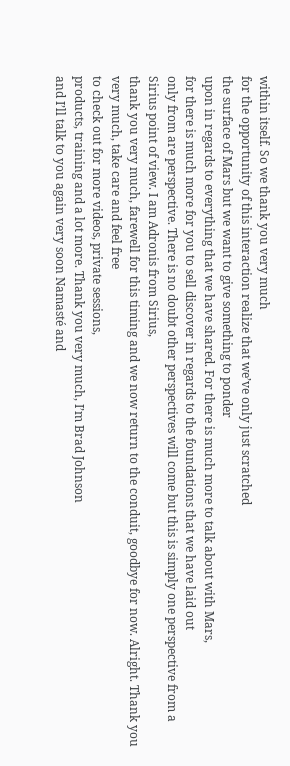within itself. So we thank you very much
for the opportunity of this interaction realize that we’ve only just scratched
the surface of Mars but we want to give something to ponder
upon in regards to everything that we have shared. For there is much more to talk about with Mars,
for there is much more for you to sell discover in regards to the foundations that we have laid out
only from are perspective. There is no doubt other perspectives will come but this is simply one perspective from a
Sirius point of view. I am Adronis from Sirius,
thank you very much, farewell for this timing and we now return to the conduit, goodbye for now. Alright. Thank you very much, take care and feel free
to check out for more videos, private sessions,
products, training and a lot more. Thank you very much, I’m Brad Johnson
and I’ll talk to you again very soon Namasté and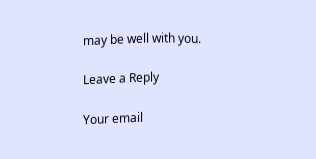may be well with you.

Leave a Reply

Your email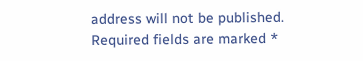address will not be published. Required fields are marked *